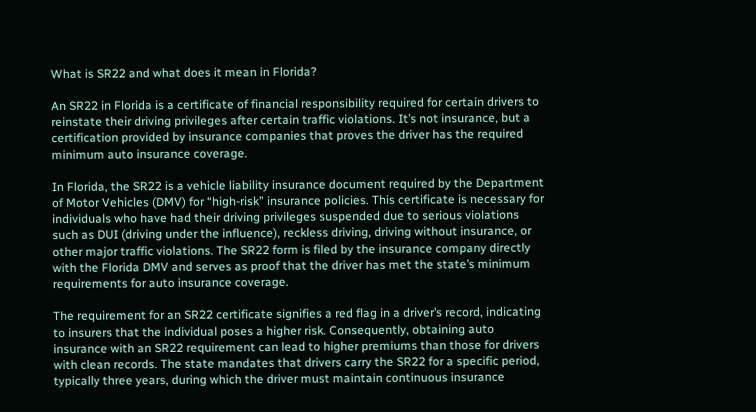What is SR22 and what does it mean in Florida?

An SR22 in Florida is a certificate of financial responsibility required for certain drivers to reinstate their driving privileges after certain traffic violations. It’s not insurance, but a certification provided by insurance companies that proves the driver has the required minimum auto insurance coverage.

In Florida, the SR22 is a vehicle liability insurance document required by the Department of Motor Vehicles (DMV) for “high-risk” insurance policies. This certificate is necessary for individuals who have had their driving privileges suspended due to serious violations such as DUI (driving under the influence), reckless driving, driving without insurance, or other major traffic violations. The SR22 form is filed by the insurance company directly with the Florida DMV and serves as proof that the driver has met the state’s minimum requirements for auto insurance coverage.

The requirement for an SR22 certificate signifies a red flag in a driver’s record, indicating to insurers that the individual poses a higher risk. Consequently, obtaining auto insurance with an SR22 requirement can lead to higher premiums than those for drivers with clean records. The state mandates that drivers carry the SR22 for a specific period, typically three years, during which the driver must maintain continuous insurance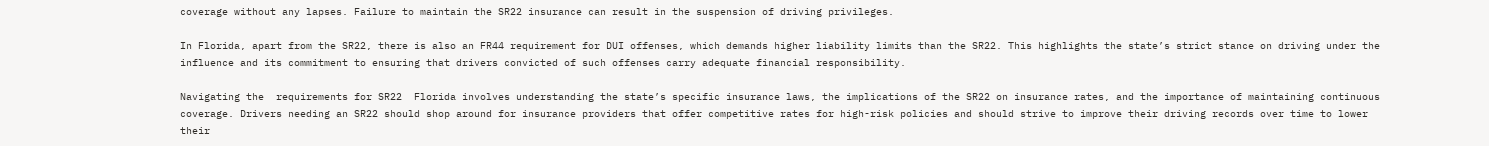coverage without any lapses. Failure to maintain the SR22 insurance can result in the suspension of driving privileges.

In Florida, apart from the SR22, there is also an FR44 requirement for DUI offenses, which demands higher liability limits than the SR22. This highlights the state’s strict stance on driving under the influence and its commitment to ensuring that drivers convicted of such offenses carry adequate financial responsibility.

Navigating the  requirements for SR22  Florida involves understanding the state’s specific insurance laws, the implications of the SR22 on insurance rates, and the importance of maintaining continuous coverage. Drivers needing an SR22 should shop around for insurance providers that offer competitive rates for high-risk policies and should strive to improve their driving records over time to lower their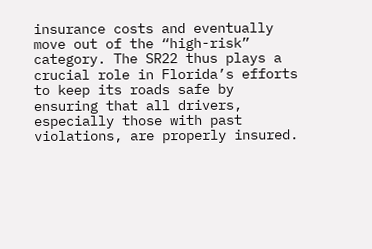insurance costs and eventually move out of the “high-risk” category. The SR22 thus plays a crucial role in Florida’s efforts to keep its roads safe by ensuring that all drivers, especially those with past violations, are properly insured.